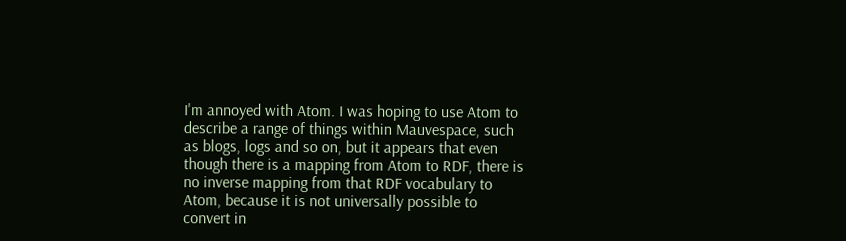I'm annoyed with Atom. I was hoping to use Atom to describe a range of things within Mauvespace, such as blogs, logs and so on, but it appears that even though there is a mapping from Atom to RDF, there is no inverse mapping from that RDF vocabulary to Atom, because it is not universally possible to convert in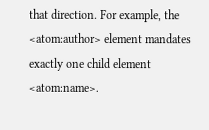that direction. For example, the <atom:author> element mandates exactly one child element <atom:name>.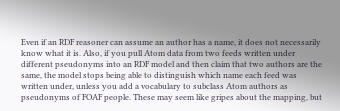Even if an RDF reasoner can assume an author has a name, it does not necessarily know what it is. Also, if you pull Atom data from two feeds written under different pseudonyms into an RDF model and then claim that two authors are the same, the model stops being able to distinguish which name each feed was written under, unless you add a vocabulary to subclass Atom authors as pseudonyms of FOAF people. These may seem like gripes about the mapping, but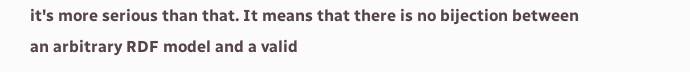it's more serious than that. It means that there is no bijection between an arbitrary RDF model and a valid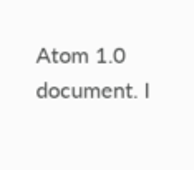Atom 1.0 document. I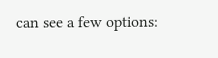can see a few options: